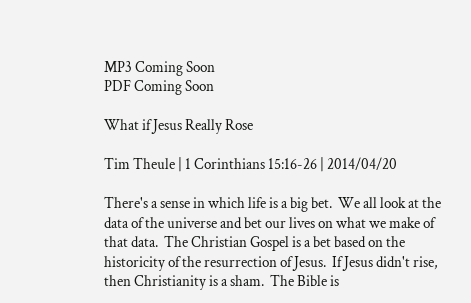MP3 Coming Soon
PDF Coming Soon

What if Jesus Really Rose

Tim Theule | 1 Corinthians 15:16-26 | 2014/04/20

There's a sense in which life is a big bet.  We all look at the data of the universe and bet our lives on what we make of that data.  The Christian Gospel is a bet based on the historicity of the resurrection of Jesus.  If Jesus didn't rise, then Christianity is a sham.  The Bible is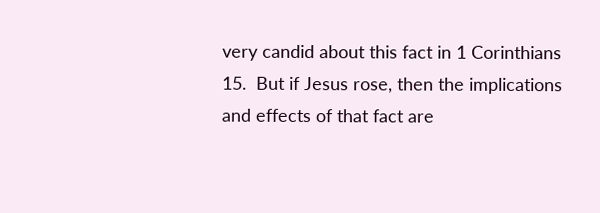very candid about this fact in 1 Corinthians 15.  But if Jesus rose, then the implications and effects of that fact are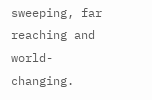sweeping, far reaching and world-changing.